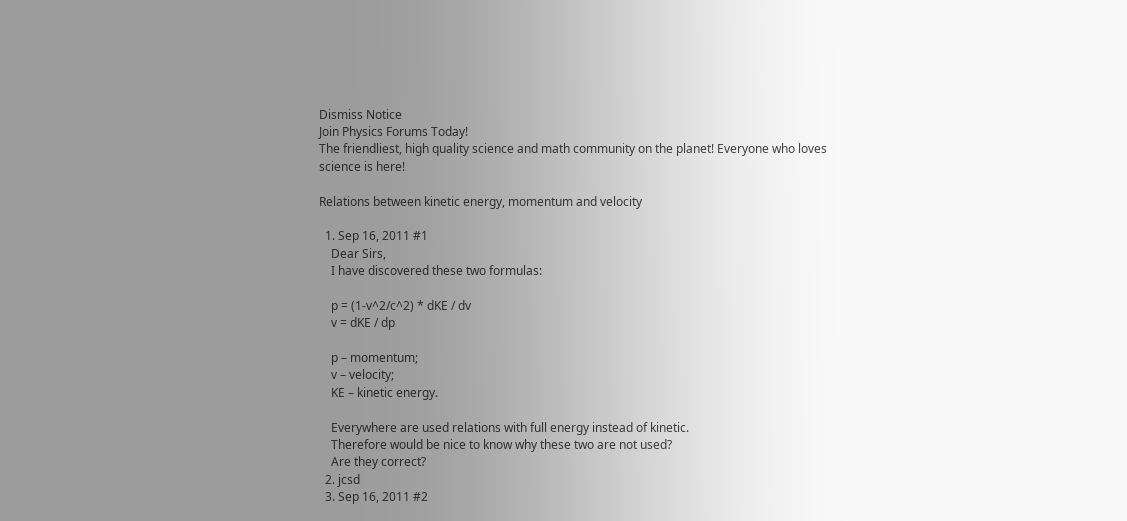Dismiss Notice
Join Physics Forums Today!
The friendliest, high quality science and math community on the planet! Everyone who loves science is here!

Relations between kinetic energy, momentum and velocity

  1. Sep 16, 2011 #1
    Dear Sirs,
    I have discovered these two formulas:

    p = (1-v^2/c^2) * dKE / dv
    v = dKE / dp

    p – momentum;
    v – velocity;
    KE – kinetic energy.

    Everywhere are used relations with full energy instead of kinetic.
    Therefore would be nice to know why these two are not used?
    Are they correct?
  2. jcsd
  3. Sep 16, 2011 #2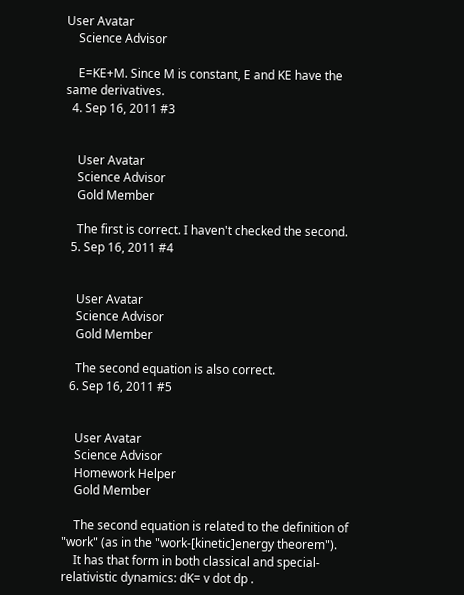User Avatar
    Science Advisor

    E=KE+M. Since M is constant, E and KE have the same derivatives.
  4. Sep 16, 2011 #3


    User Avatar
    Science Advisor
    Gold Member

    The first is correct. I haven't checked the second.
  5. Sep 16, 2011 #4


    User Avatar
    Science Advisor
    Gold Member

    The second equation is also correct.
  6. Sep 16, 2011 #5


    User Avatar
    Science Advisor
    Homework Helper
    Gold Member

    The second equation is related to the definition of "work" (as in the "work-[kinetic]energy theorem").
    It has that form in both classical and special-relativistic dynamics: dK= v dot dp .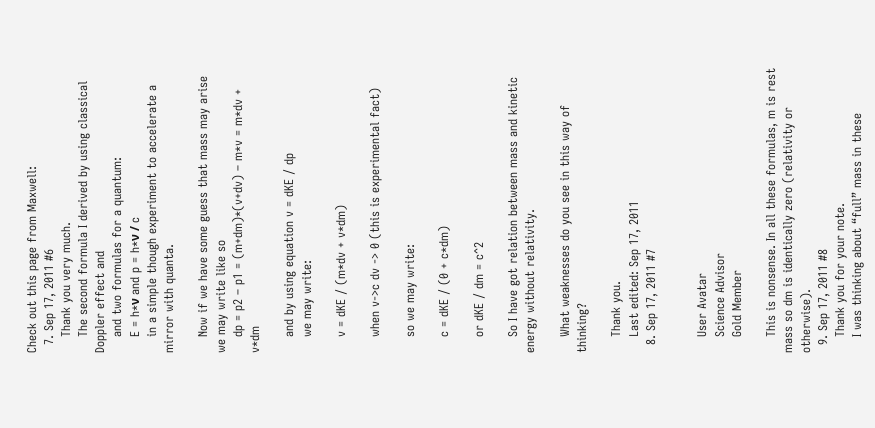Check out this page from Maxwell:
  7. Sep 17, 2011 #6
    Thank you very much.
    The second formula I derived by using classical Doppler effect and
    and two formulas for a quantum:
    E = h*ν and p = h*ν / c
    in a simple though experiment to accelerate a mirror with quanta.

    Now if we have some guess that mass may arise we may write like so
    dp = p2 – p1 = (m+dm)*(v+dv) – m*v = m*dv + v*dm

    and by using equation v = dKE / dp
    we may write:

    v = dKE / (m*dv + v*dm)

    when v->c dv -> 0 (this is experimental fact)

    so we may write:

    c = dKE / (0 + c*dm)

    or dKE / dm = c^2

    So I have got relation between mass and kinetic energy without relativity.

    What weaknesses do you see in this way of thinking?

    Thank you.
    Last edited: Sep 17, 2011
  8. Sep 17, 2011 #7


    User Avatar
    Science Advisor
    Gold Member

    This is nonsense. In all these formulas, m is rest mass so dm is identically zero (relativity or otherwise).
  9. Sep 17, 2011 #8
    Thank you for your note.
    I was thinking about “full” mass in these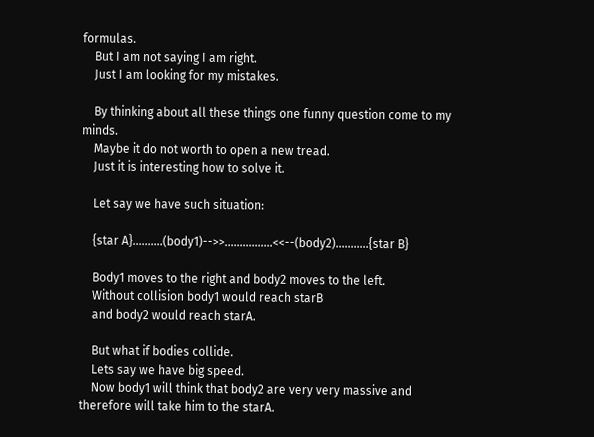formulas.
    But I am not saying I am right.
    Just I am looking for my mistakes.

    By thinking about all these things one funny question come to my minds.
    Maybe it do not worth to open a new tread.
    Just it is interesting how to solve it.

    Let say we have such situation:

    {star A}..........(body1)-->>................<<--(body2)...........{star B}

    Body1 moves to the right and body2 moves to the left.
    Without collision body1 would reach starB
    and body2 would reach starA.

    But what if bodies collide.
    Lets say we have big speed.
    Now body1 will think that body2 are very very massive and therefore will take him to the starA.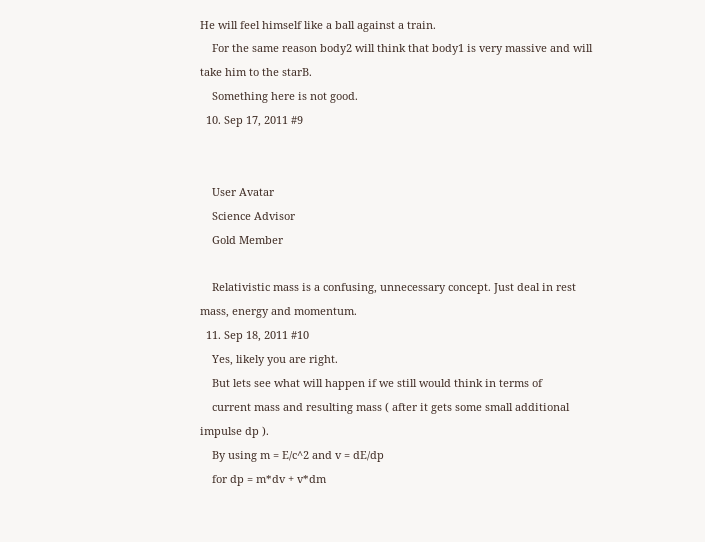He will feel himself like a ball against a train.
    For the same reason body2 will think that body1 is very massive and will take him to the starB.
    Something here is not good.
  10. Sep 17, 2011 #9


    User Avatar
    Science Advisor
    Gold Member

    Relativistic mass is a confusing, unnecessary concept. Just deal in rest mass, energy and momentum.
  11. Sep 18, 2011 #10
    Yes, likely you are right.
    But lets see what will happen if we still would think in terms of
    current mass and resulting mass ( after it gets some small additional impulse dp ).
    By using m = E/c^2 and v = dE/dp
    for dp = m*dv + v*dm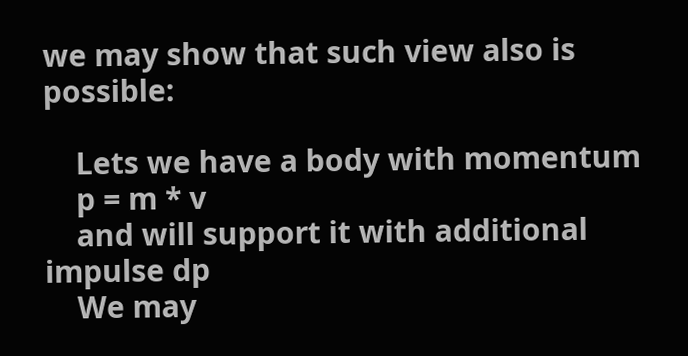we may show that such view also is possible:

    Lets we have a body with momentum
    p = m * v
    and will support it with additional impulse dp
    We may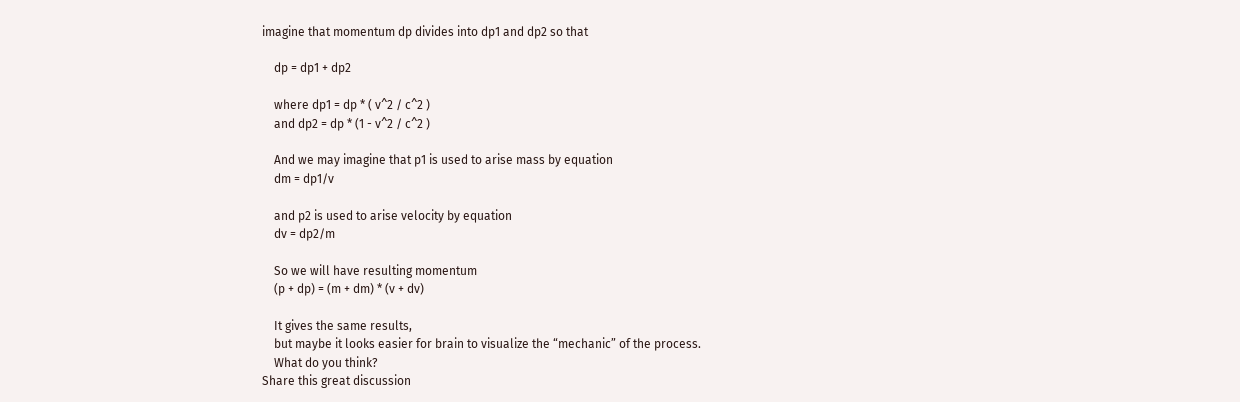imagine that momentum dp divides into dp1 and dp2 so that

    dp = dp1 + dp2

    where dp1 = dp * ( v^2 / c^2 )
    and dp2 = dp * (1 - v^2 / c^2 )

    And we may imagine that p1 is used to arise mass by equation
    dm = dp1/v

    and p2 is used to arise velocity by equation
    dv = dp2/m

    So we will have resulting momentum
    (p + dp) = (m + dm) * (v + dv)

    It gives the same results,
    but maybe it looks easier for brain to visualize the “mechanic” of the process.
    What do you think?
Share this great discussion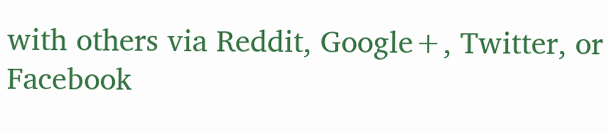with others via Reddit, Google+, Twitter, or Facebook